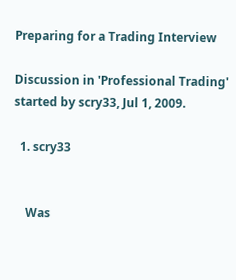Preparing for a Trading Interview

Discussion in 'Professional Trading' started by scry33, Jul 1, 2009.

  1. scry33


    Was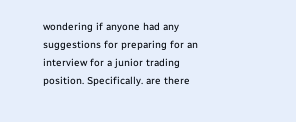wondering if anyone had any suggestions for preparing for an interview for a junior trading position. Specifically. are there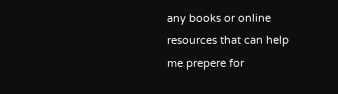any books or online resources that can help me prepere for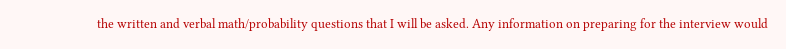the written and verbal math/probability questions that I will be asked. Any information on preparing for the interview would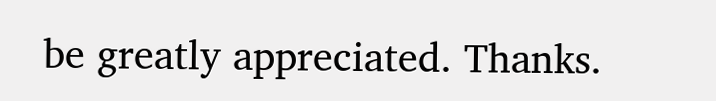be greatly appreciated. Thanks.